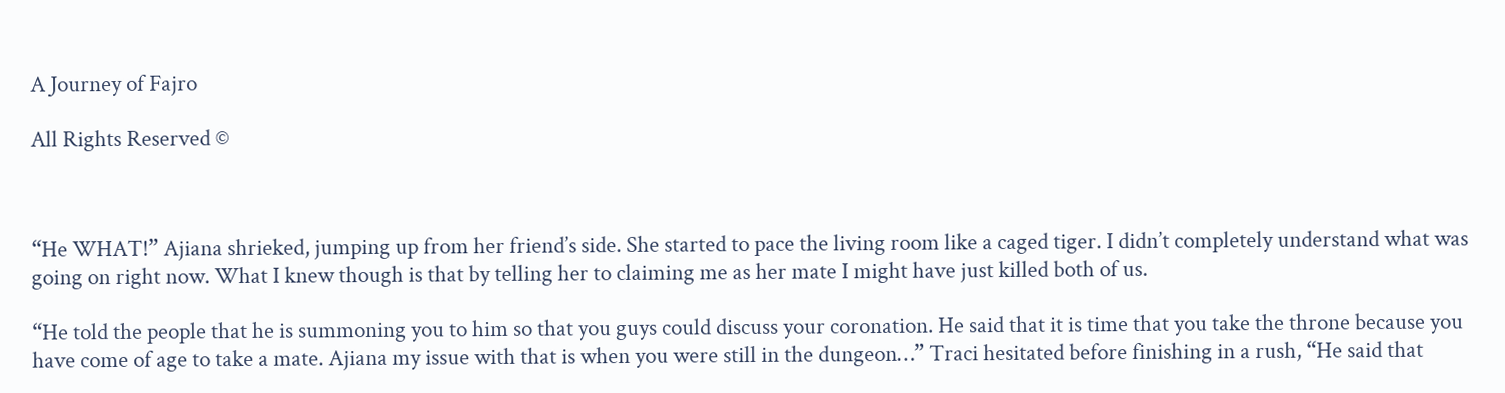A Journey of Fajro

All Rights Reserved ©



“He WHAT!” Ajiana shrieked, jumping up from her friend’s side. She started to pace the living room like a caged tiger. I didn’t completely understand what was going on right now. What I knew though is that by telling her to claiming me as her mate I might have just killed both of us.

“He told the people that he is summoning you to him so that you guys could discuss your coronation. He said that it is time that you take the throne because you have come of age to take a mate. Ajiana my issue with that is when you were still in the dungeon…” Traci hesitated before finishing in a rush, “He said that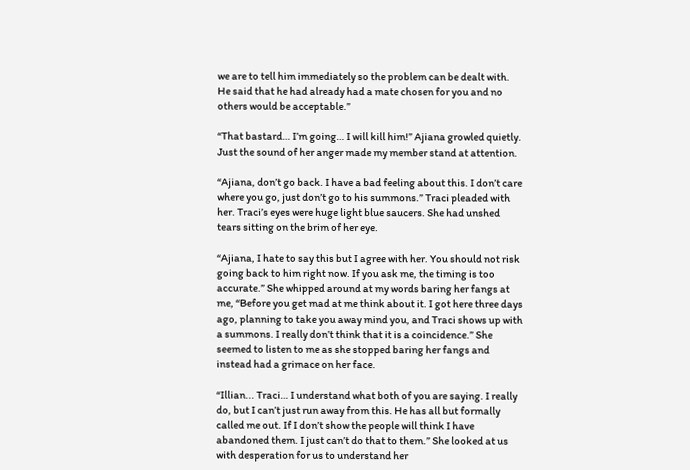we are to tell him immediately so the problem can be dealt with. He said that he had already had a mate chosen for you and no others would be acceptable.”

“That bastard… I’m going… I will kill him!” Ajiana growled quietly. Just the sound of her anger made my member stand at attention.

“Ajiana, don’t go back. I have a bad feeling about this. I don’t care where you go, just don’t go to his summons.” Traci pleaded with her. Traci’s eyes were huge light blue saucers. She had unshed tears sitting on the brim of her eye.

“Ajiana, I hate to say this but I agree with her. You should not risk going back to him right now. If you ask me, the timing is too accurate.” She whipped around at my words baring her fangs at me, “Before you get mad at me think about it. I got here three days ago, planning to take you away mind you, and Traci shows up with a summons. I really don’t think that it is a coincidence.” She seemed to listen to me as she stopped baring her fangs and instead had a grimace on her face.

“Illian... Traci… I understand what both of you are saying. I really do, but I can’t just run away from this. He has all but formally called me out. If I don’t show the people will think I have abandoned them. I just can’t do that to them.” She looked at us with desperation for us to understand her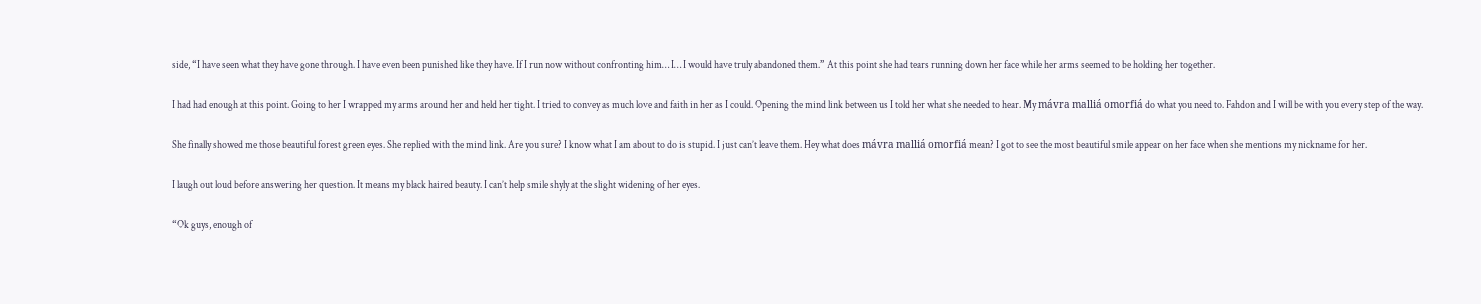side, “I have seen what they have gone through. I have even been punished like they have. If I run now without confronting him… I… I would have truly abandoned them.” At this point she had tears running down her face while her arms seemed to be holding her together.

I had had enough at this point. Going to her I wrapped my arms around her and held her tight. I tried to convey as much love and faith in her as I could. Opening the mind link between us I told her what she needed to hear. My mávra malliá omorfiá do what you need to. Fahdon and I will be with you every step of the way.

She finally showed me those beautiful forest green eyes. She replied with the mind link. Are you sure? I know what I am about to do is stupid. I just can’t leave them. Hey what does mávra malliá omorfiá mean? I got to see the most beautiful smile appear on her face when she mentions my nickname for her.

I laugh out loud before answering her question. It means my black haired beauty. I can’t help smile shyly at the slight widening of her eyes.

“Ok guys, enough of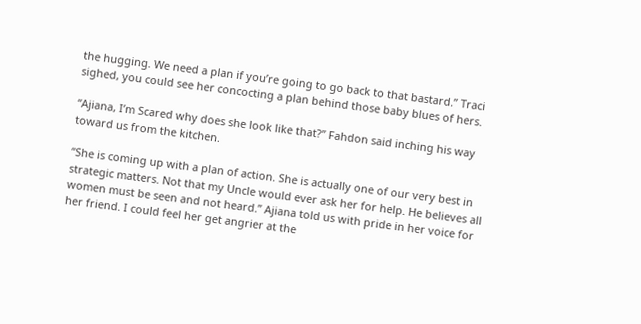the hugging. We need a plan if you’re going to go back to that bastard.” Traci sighed, you could see her concocting a plan behind those baby blues of hers.

“Ajiana, I’m Scared why does she look like that?” Fahdon said inching his way toward us from the kitchen.

“She is coming up with a plan of action. She is actually one of our very best in strategic matters. Not that my Uncle would ever ask her for help. He believes all women must be seen and not heard.” Ajiana told us with pride in her voice for her friend. I could feel her get angrier at the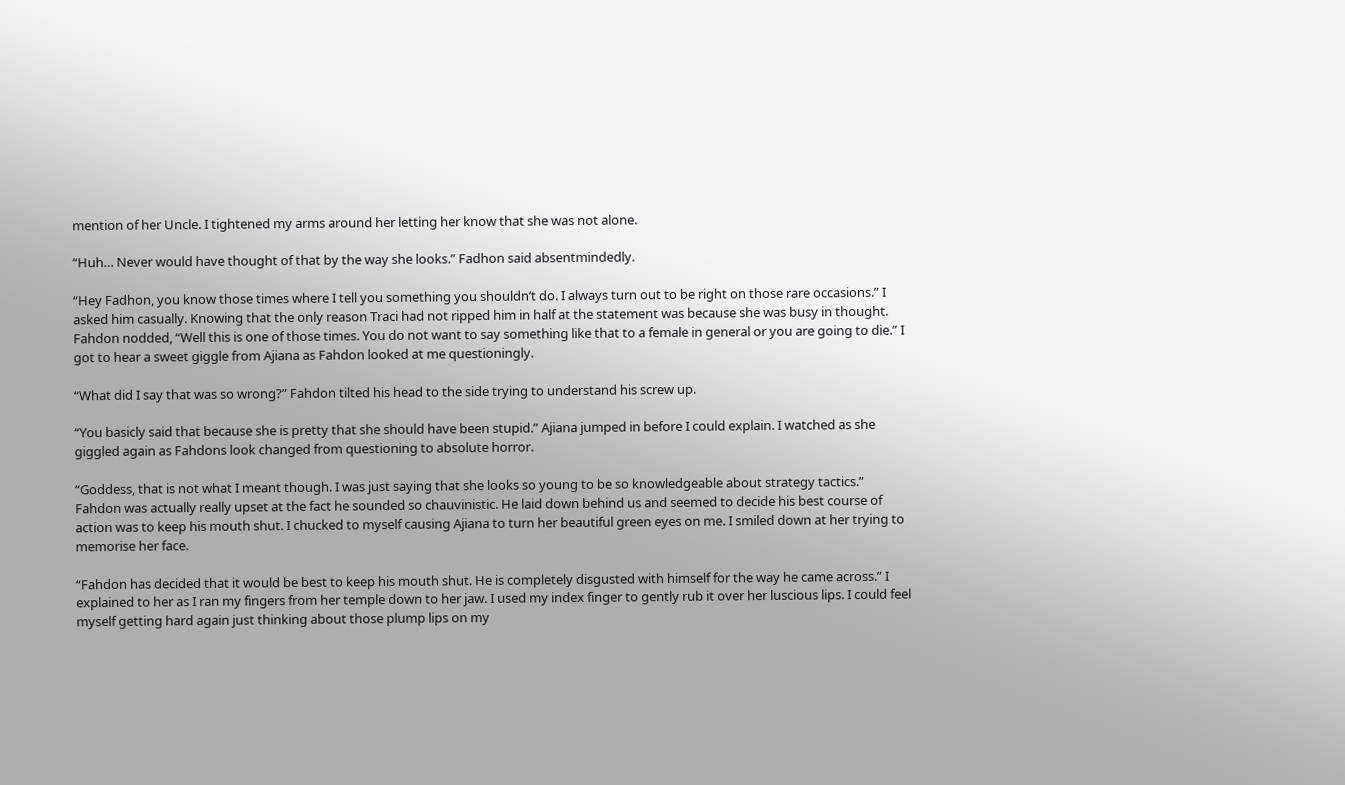mention of her Uncle. I tightened my arms around her letting her know that she was not alone.

“Huh… Never would have thought of that by the way she looks.” Fadhon said absentmindedly.

“Hey Fadhon, you know those times where I tell you something you shouldn’t do. I always turn out to be right on those rare occasions.” I asked him casually. Knowing that the only reason Traci had not ripped him in half at the statement was because she was busy in thought. Fahdon nodded, “Well this is one of those times. You do not want to say something like that to a female in general or you are going to die.” I got to hear a sweet giggle from Ajiana as Fahdon looked at me questioningly.

“What did I say that was so wrong?” Fahdon tilted his head to the side trying to understand his screw up.

“You basicly said that because she is pretty that she should have been stupid.” Ajiana jumped in before I could explain. I watched as she giggled again as Fahdons look changed from questioning to absolute horror.

“Goddess, that is not what I meant though. I was just saying that she looks so young to be so knowledgeable about strategy tactics.” Fahdon was actually really upset at the fact he sounded so chauvinistic. He laid down behind us and seemed to decide his best course of action was to keep his mouth shut. I chucked to myself causing Ajiana to turn her beautiful green eyes on me. I smiled down at her trying to memorise her face.

“Fahdon has decided that it would be best to keep his mouth shut. He is completely disgusted with himself for the way he came across.” I explained to her as I ran my fingers from her temple down to her jaw. I used my index finger to gently rub it over her luscious lips. I could feel myself getting hard again just thinking about those plump lips on my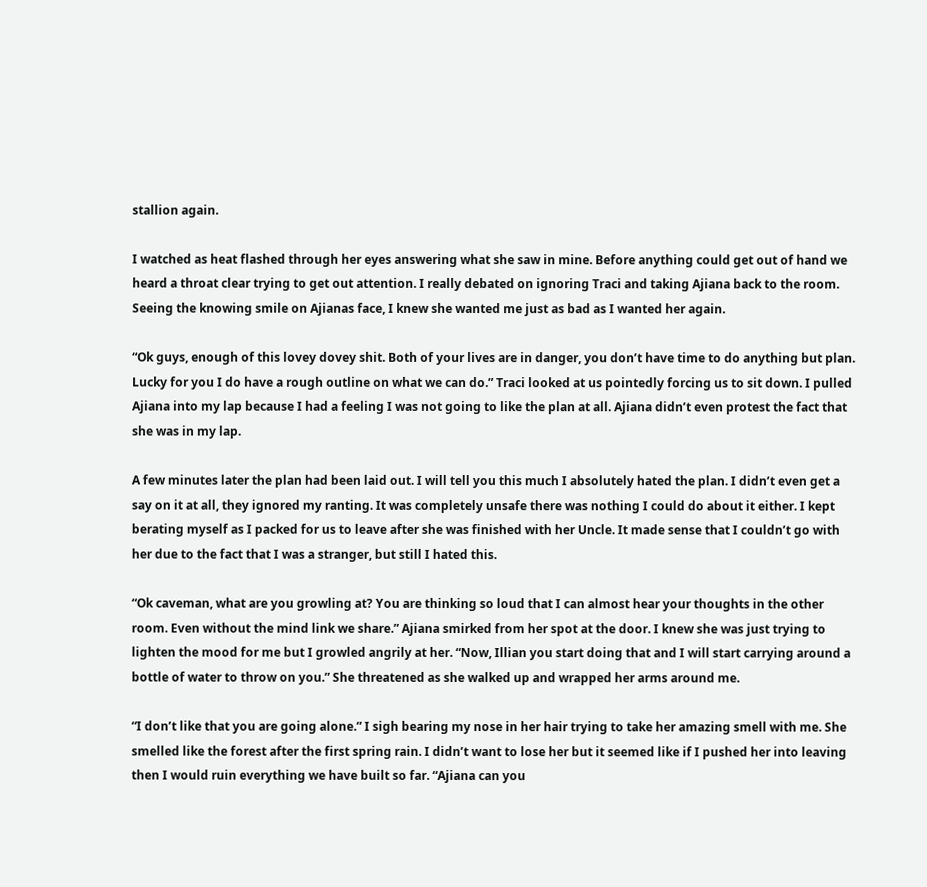stallion again.

I watched as heat flashed through her eyes answering what she saw in mine. Before anything could get out of hand we heard a throat clear trying to get out attention. I really debated on ignoring Traci and taking Ajiana back to the room. Seeing the knowing smile on Ajianas face, I knew she wanted me just as bad as I wanted her again.

“Ok guys, enough of this lovey dovey shit. Both of your lives are in danger, you don’t have time to do anything but plan. Lucky for you I do have a rough outline on what we can do.” Traci looked at us pointedly forcing us to sit down. I pulled Ajiana into my lap because I had a feeling I was not going to like the plan at all. Ajiana didn’t even protest the fact that she was in my lap.

A few minutes later the plan had been laid out. I will tell you this much I absolutely hated the plan. I didn’t even get a say on it at all, they ignored my ranting. It was completely unsafe there was nothing I could do about it either. I kept berating myself as I packed for us to leave after she was finished with her Uncle. It made sense that I couldn’t go with her due to the fact that I was a stranger, but still I hated this.

“Ok caveman, what are you growling at? You are thinking so loud that I can almost hear your thoughts in the other room. Even without the mind link we share.” Ajiana smirked from her spot at the door. I knew she was just trying to lighten the mood for me but I growled angrily at her. “Now, Illian you start doing that and I will start carrying around a bottle of water to throw on you.” She threatened as she walked up and wrapped her arms around me.

“I don’t like that you are going alone.” I sigh bearing my nose in her hair trying to take her amazing smell with me. She smelled like the forest after the first spring rain. I didn’t want to lose her but it seemed like if I pushed her into leaving then I would ruin everything we have built so far. “Ajiana can you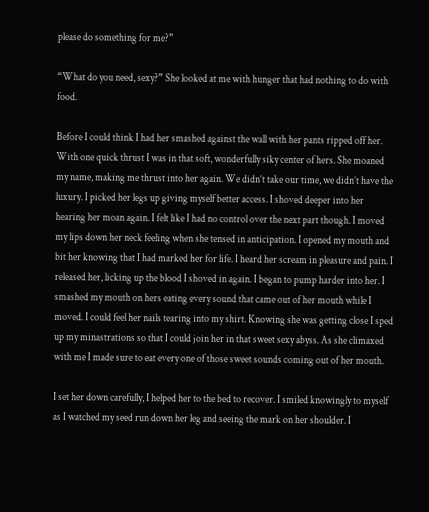please do something for me?”

“What do you need, sexy?” She looked at me with hunger that had nothing to do with food.

Before I could think I had her smashed against the wall with her pants ripped off her. With one quick thrust I was in that soft, wonderfully siky center of hers. She moaned my name, making me thrust into her again. We didn’t take our time, we didn’t have the luxury. I picked her legs up giving myself better access. I shoved deeper into her hearing her moan again. I felt like I had no control over the next part though. I moved my lips down her neck feeling when she tensed in anticipation. I opened my mouth and bit her knowing that I had marked her for life. I heard her scream in pleasure and pain. I released her, licking up the blood I shoved in again. I began to pump harder into her. I smashed my mouth on hers eating every sound that came out of her mouth while I moved. I could feel her nails tearing into my shirt. Knowing she was getting close I sped up my minastrations so that I could join her in that sweet sexy abyss. As she climaxed with me I made sure to eat every one of those sweet sounds coming out of her mouth.

I set her down carefully, I helped her to the bed to recover. I smiled knowingly to myself as I watched my seed run down her leg and seeing the mark on her shoulder. I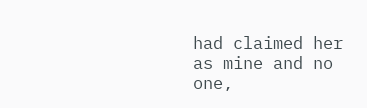had claimed her as mine and no one,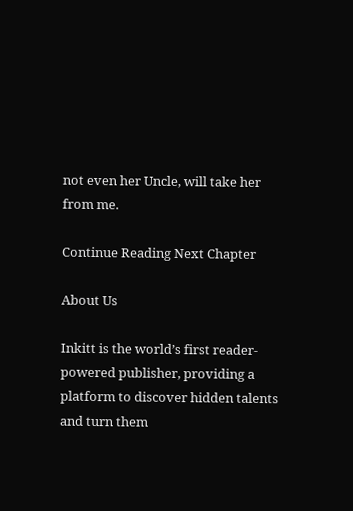not even her Uncle, will take her from me.

Continue Reading Next Chapter

About Us

Inkitt is the world’s first reader-powered publisher, providing a platform to discover hidden talents and turn them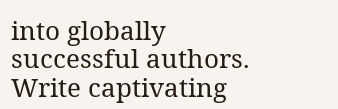into globally successful authors. Write captivating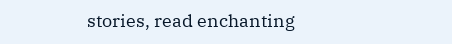stories, read enchanting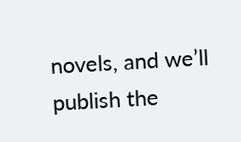novels, and we’ll publish the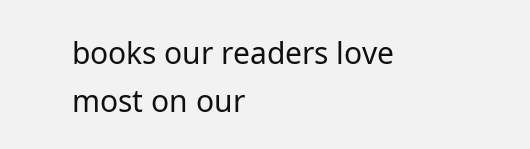books our readers love most on our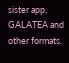sister app, GALATEA and other formats.